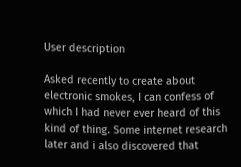User description

Asked recently to create about electronic smokes, I can confess of which I had never ever heard of this kind of thing. Some internet research later and i also discovered that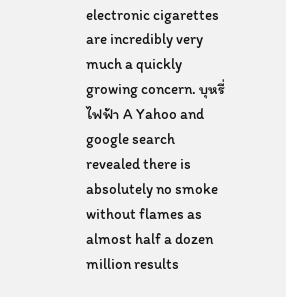electronic cigarettes are incredibly very much a quickly growing concern. บุหรี่ไฟฟ้า A Yahoo and google search revealed there is absolutely no smoke without flames as almost half a dozen million results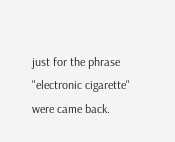just for the phrase "electronic cigarette" were came back.